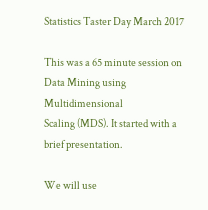Statistics Taster Day March 2017

This was a 65 minute session on Data Mining using Multidimensional
Scaling (MDS). It started with a brief presentation.

We will use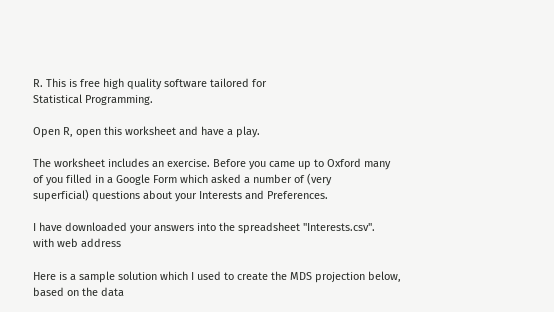R. This is free high quality software tailored for
Statistical Programming.

Open R, open this worksheet and have a play.

The worksheet includes an exercise. Before you came up to Oxford many
of you filled in a Google Form which asked a number of (very
superficial) questions about your Interests and Preferences.

I have downloaded your answers into the spreadsheet "Interests.csv".
with web address

Here is a sample solution which I used to create the MDS projection below,
based on the data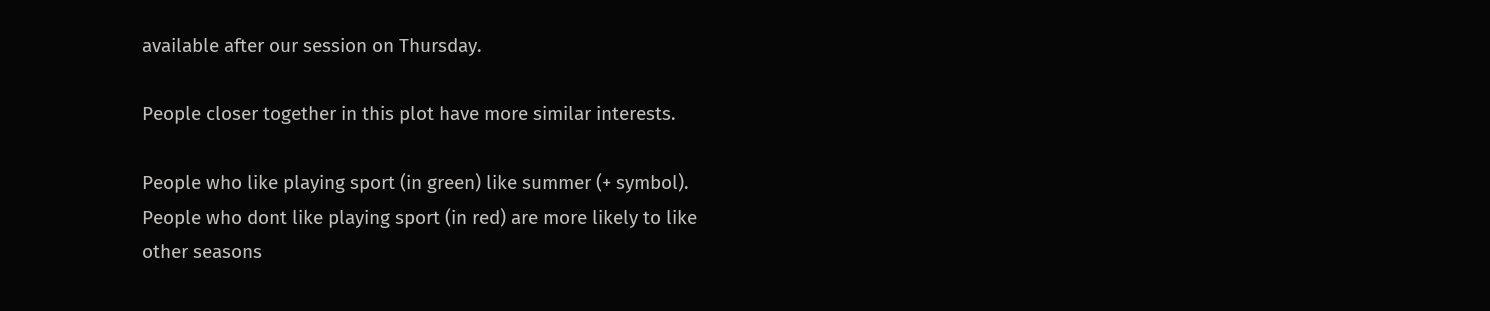available after our session on Thursday.

People closer together in this plot have more similar interests.

People who like playing sport (in green) like summer (+ symbol).
People who dont like playing sport (in red) are more likely to like
other seasons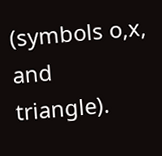(symbols o,x, and triangle).